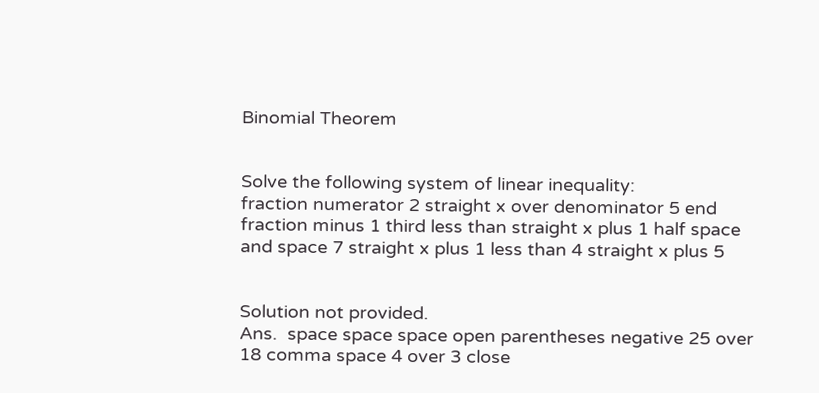Binomial Theorem


Solve the following system of linear inequality:
fraction numerator 2 straight x over denominator 5 end fraction minus 1 third less than straight x plus 1 half space and space 7 straight x plus 1 less than 4 straight x plus 5


Solution not provided.
Ans.  space space space open parentheses negative 25 over 18 comma space 4 over 3 close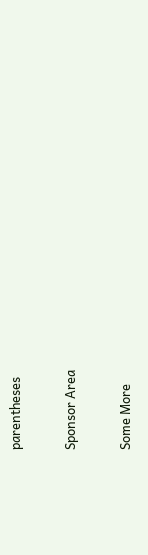parentheses

Sponsor Area

Some More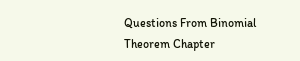Questions From Binomial Theorem Chapter